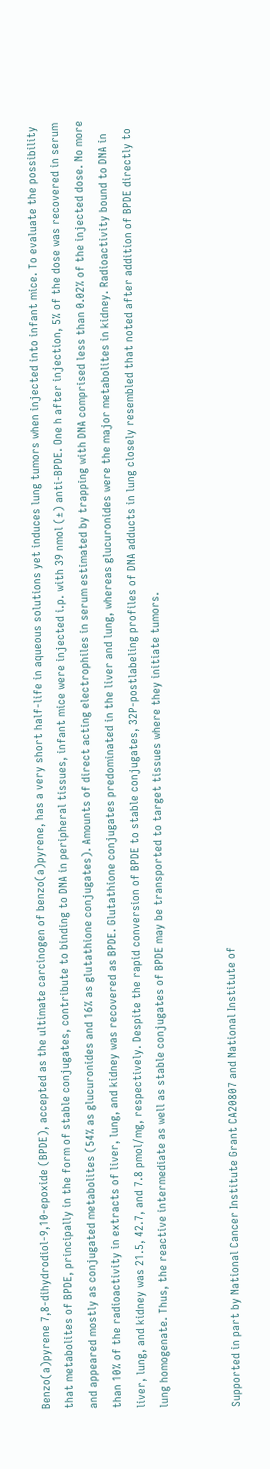Benzo(a)pyrene 7,8-dihydrodiol-9,10-epoxide (BPDE), accepted as the ultimate carcinogen of benzo(a)pyrene, has a very short half-life in aqueous solutions yet induces lung tumors when injected into infant mice. To evaluate the possibility that metabolites of BPDE, principally in the form of stable conjugates, contribute to binding to DNA in peripheral tissues, infant mice were injected i.p. with 39 nmol (±) anti-BPDE. One h after injection, 5% of the dose was recovered in serum and appeared mostly as conjugated metabolites (54% as glucuronides and 16% as glutathione conjugates). Amounts of direct acting electrophiles in serum estimated by trapping with DNA comprised less than 0.02% of the injected dose. No more than 10% of the radioactivity in extracts of liver, lung, and kidney was recovered as BPDE. Glutathione conjugates predominated in the liver and lung, whereas glucuronides were the major metabolites in kidney. Radioactivity bound to DNA in liver, lung, and kidney was 21.5, 42.7, and 7.8 pmol/mg, respectively. Despite the rapid conversion of BPDE to stable conjugates, 32P-postlabeling profiles of DNA adducts in lung closely resembled that noted after addition of BPDE directly to lung homogenate. Thus, the reactive intermediate as well as stable conjugates of BPDE may be transported to target tissues where they initiate tumors.


Supported in part by National Cancer Institute Grant CA20807 and National Institute of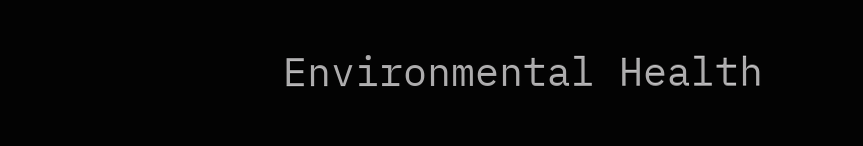Environmental Health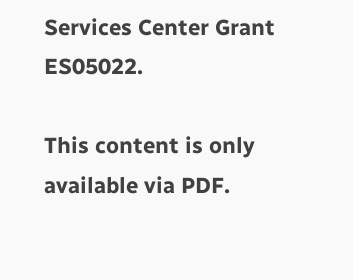Services Center Grant ES05022.

This content is only available via PDF.